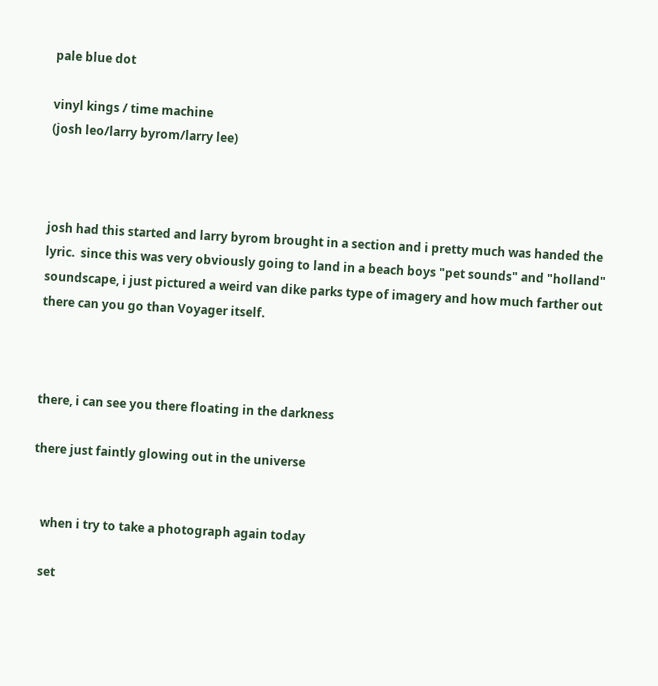pale blue dot

vinyl kings / time machine
(josh leo/larry byrom/larry lee)



josh had this started and larry byrom brought in a section and i pretty much was handed the lyric.  since this was very obviously going to land in a beach boys "pet sounds" and "holland" soundscape, i just pictured a weird van dike parks type of imagery and how much farther out there can you go than Voyager itself.



there, i can see you there floating in the darkness

there just faintly glowing out in the universe


   when i try to take a photograph again today

   set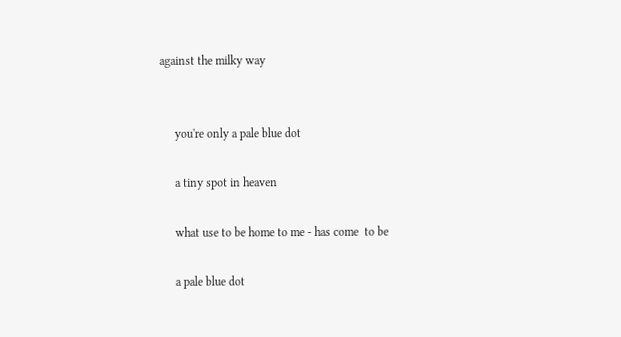against the milky way


     you're only a pale blue dot

     a tiny spot in heaven

     what use to be home to me - has come  to be

     a pale blue dot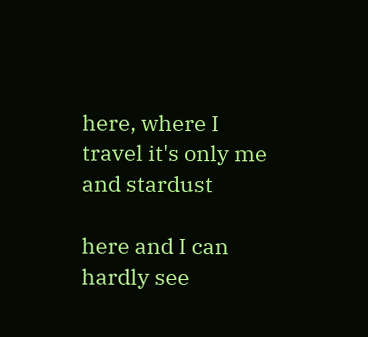here, where I travel it's only me and stardust

here and I can hardly see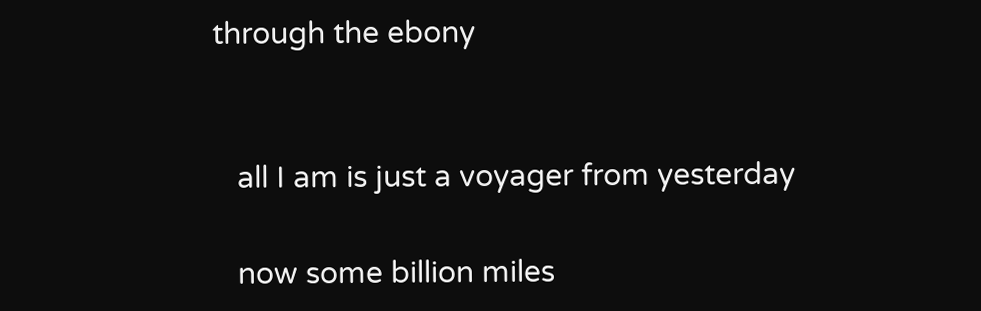through the ebony


   all I am is just a voyager from yesterday

   now some billion miles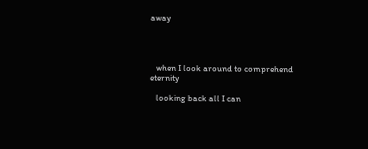away




   when I look around to comprehend eternity

   looking back all I can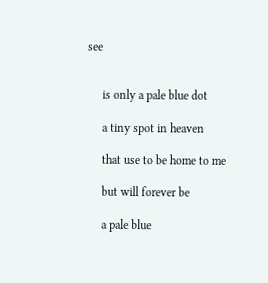see


     is only a pale blue dot

     a tiny spot in heaven

     that use to be home to me

     but will forever be

     a pale blue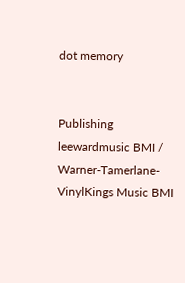dot memory


Publishing leewardmusic BMI / Warner-Tamerlane-VinylKings Music BMI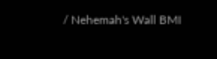/ Nehemah's Wall BMI